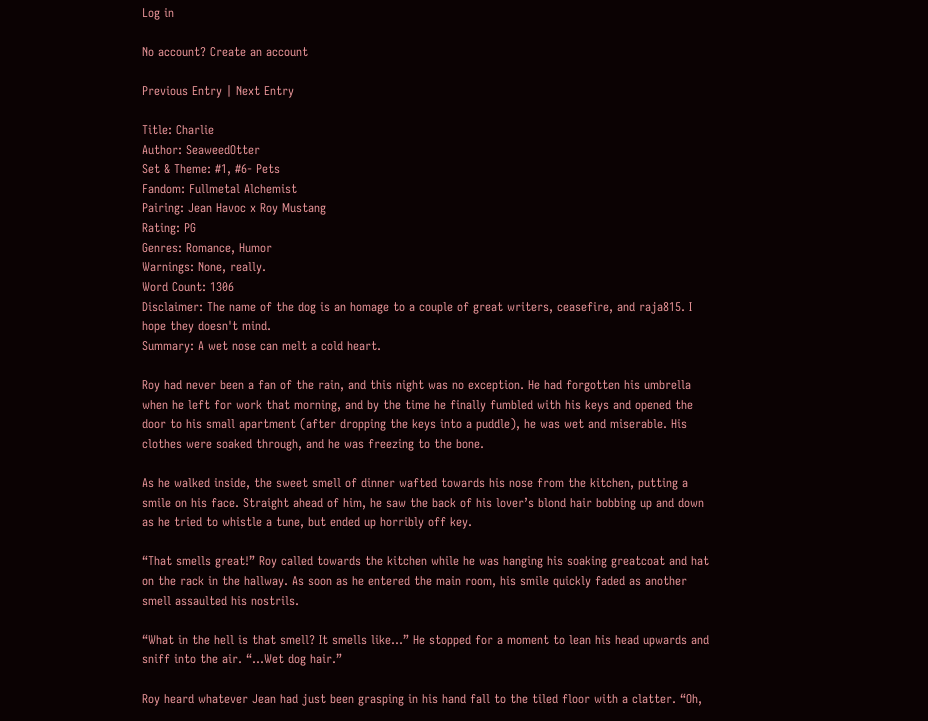Log in

No account? Create an account

Previous Entry | Next Entry

Title: Charlie
Author: SeaweedOtter
Set & Theme: #1, #6- Pets
Fandom: Fullmetal Alchemist
Pairing: Jean Havoc x Roy Mustang
Rating: PG
Genres: Romance, Humor
Warnings: None, really.
Word Count: 1306
Disclaimer: The name of the dog is an homage to a couple of great writers, ceasefire, and raja815. I hope they doesn't mind.
Summary: A wet nose can melt a cold heart.

Roy had never been a fan of the rain, and this night was no exception. He had forgotten his umbrella when he left for work that morning, and by the time he finally fumbled with his keys and opened the door to his small apartment (after dropping the keys into a puddle), he was wet and miserable. His clothes were soaked through, and he was freezing to the bone.

As he walked inside, the sweet smell of dinner wafted towards his nose from the kitchen, putting a smile on his face. Straight ahead of him, he saw the back of his lover’s blond hair bobbing up and down as he tried to whistle a tune, but ended up horribly off key.

“That smells great!” Roy called towards the kitchen while he was hanging his soaking greatcoat and hat on the rack in the hallway. As soon as he entered the main room, his smile quickly faded as another smell assaulted his nostrils.

“What in the hell is that smell? It smells like...” He stopped for a moment to lean his head upwards and sniff into the air. “…Wet dog hair.”

Roy heard whatever Jean had just been grasping in his hand fall to the tiled floor with a clatter. “Oh,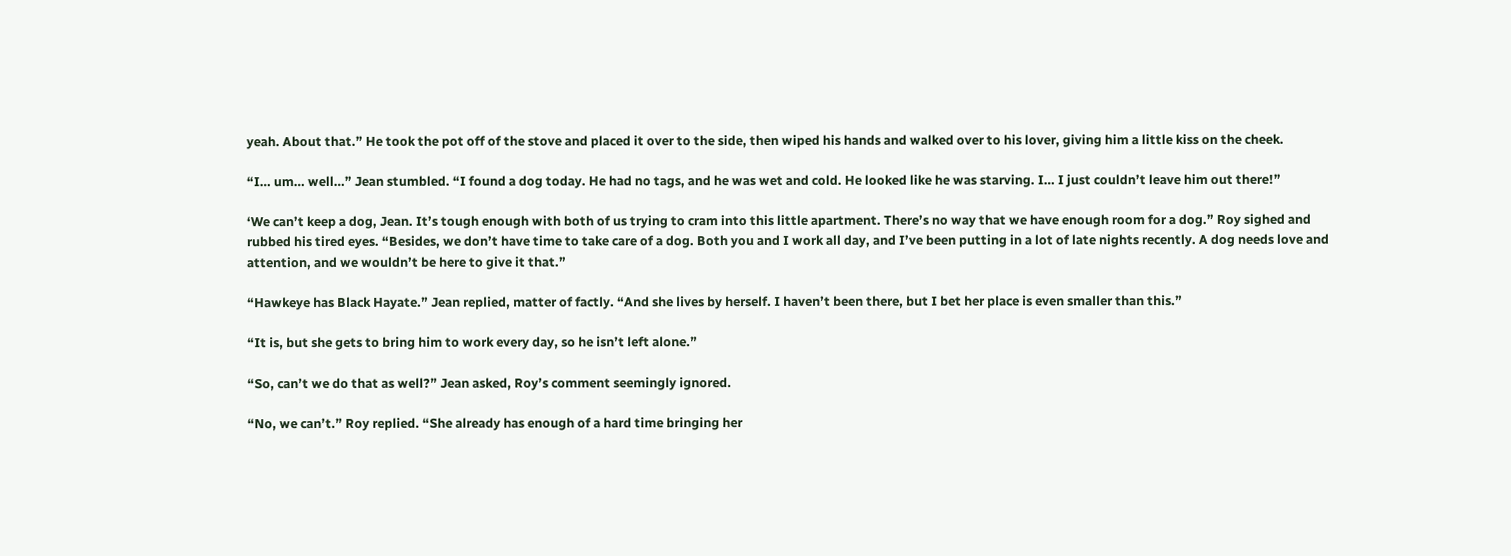yeah. About that.” He took the pot off of the stove and placed it over to the side, then wiped his hands and walked over to his lover, giving him a little kiss on the cheek.

“I… um… well…” Jean stumbled. “I found a dog today. He had no tags, and he was wet and cold. He looked like he was starving. I… I just couldn’t leave him out there!”

‘We can’t keep a dog, Jean. It’s tough enough with both of us trying to cram into this little apartment. There’s no way that we have enough room for a dog.” Roy sighed and rubbed his tired eyes. “Besides, we don’t have time to take care of a dog. Both you and I work all day, and I’ve been putting in a lot of late nights recently. A dog needs love and attention, and we wouldn’t be here to give it that.”

“Hawkeye has Black Hayate.” Jean replied, matter of factly. “And she lives by herself. I haven’t been there, but I bet her place is even smaller than this.”

“It is, but she gets to bring him to work every day, so he isn’t left alone.”

“So, can’t we do that as well?” Jean asked, Roy’s comment seemingly ignored.

“No, we can’t.” Roy replied. “She already has enough of a hard time bringing her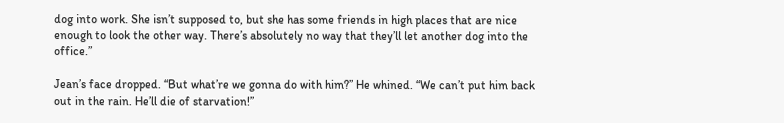dog into work. She isn’t supposed to, but she has some friends in high places that are nice enough to look the other way. There’s absolutely no way that they’ll let another dog into the office.”

Jean’s face dropped. “But what’re we gonna do with him?” He whined. “We can’t put him back out in the rain. He’ll die of starvation!”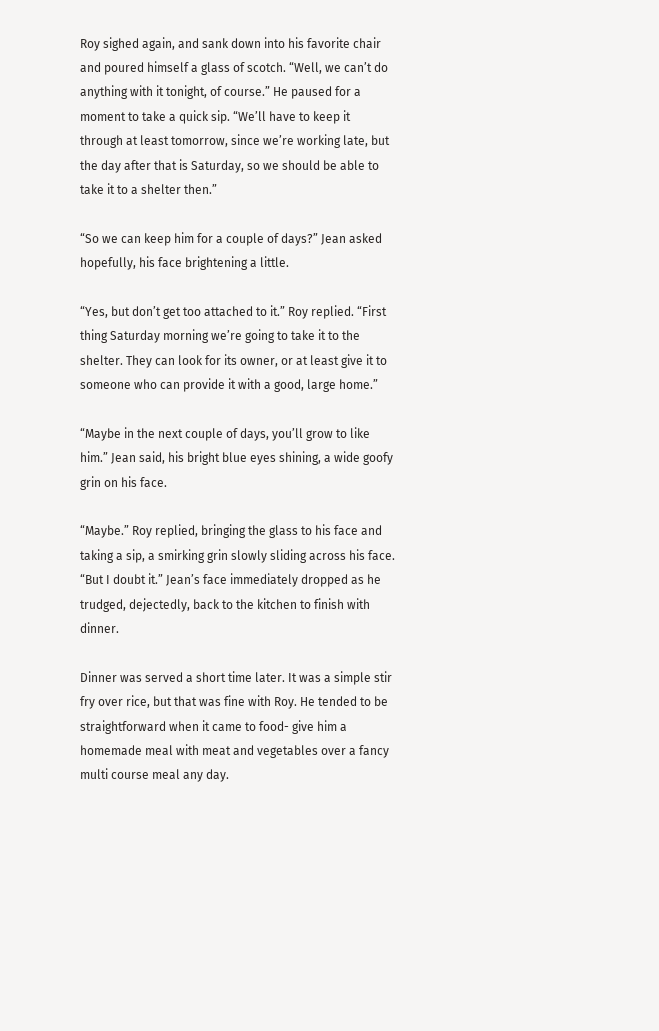Roy sighed again, and sank down into his favorite chair and poured himself a glass of scotch. “Well, we can’t do anything with it tonight, of course.” He paused for a moment to take a quick sip. “We’ll have to keep it through at least tomorrow, since we’re working late, but the day after that is Saturday, so we should be able to take it to a shelter then.”

“So we can keep him for a couple of days?” Jean asked hopefully, his face brightening a little.

“Yes, but don’t get too attached to it.” Roy replied. “First thing Saturday morning we’re going to take it to the shelter. They can look for its owner, or at least give it to someone who can provide it with a good, large home.”

“Maybe in the next couple of days, you’ll grow to like him.” Jean said, his bright blue eyes shining, a wide goofy grin on his face.

“Maybe.” Roy replied, bringing the glass to his face and taking a sip, a smirking grin slowly sliding across his face. “But I doubt it.” Jean’s face immediately dropped as he trudged, dejectedly, back to the kitchen to finish with dinner.

Dinner was served a short time later. It was a simple stir fry over rice, but that was fine with Roy. He tended to be straightforward when it came to food- give him a homemade meal with meat and vegetables over a fancy multi course meal any day.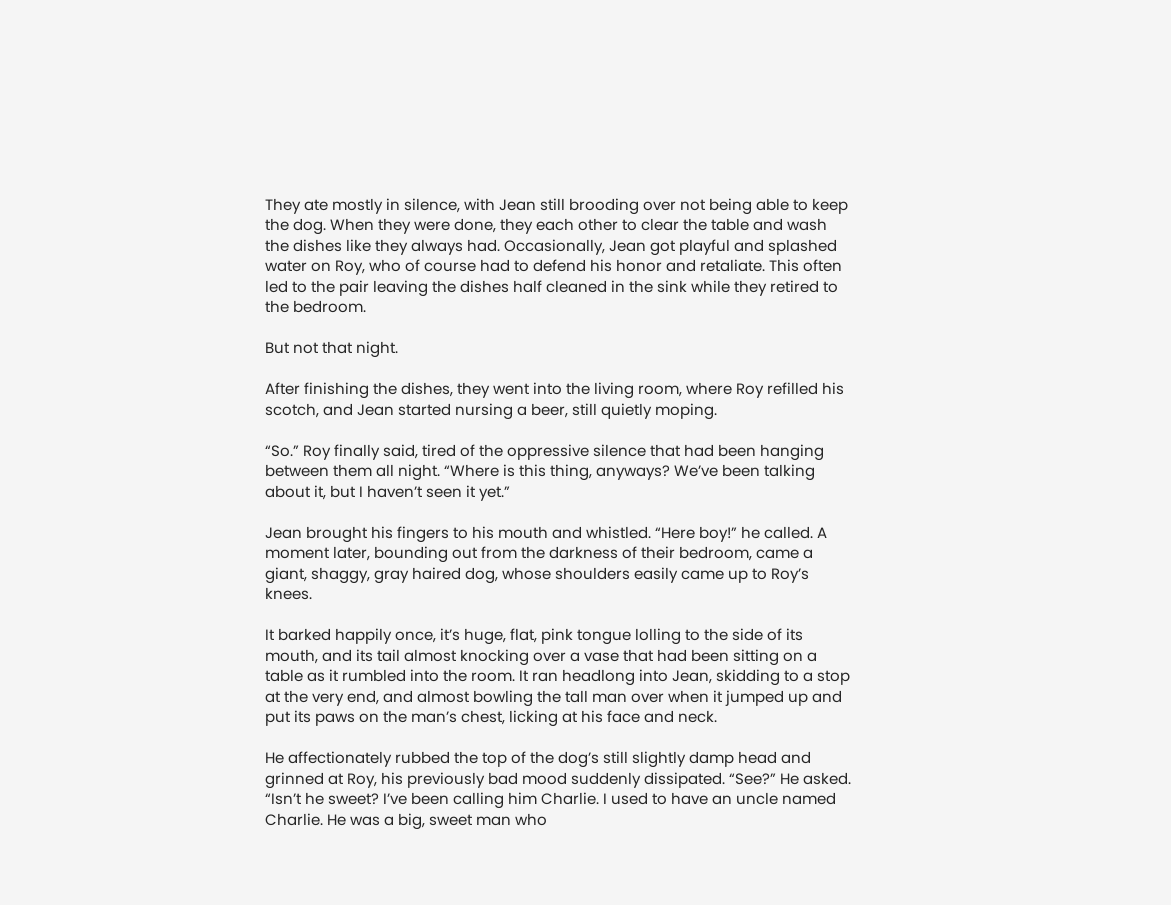They ate mostly in silence, with Jean still brooding over not being able to keep the dog. When they were done, they each other to clear the table and wash the dishes like they always had. Occasionally, Jean got playful and splashed water on Roy, who of course had to defend his honor and retaliate. This often led to the pair leaving the dishes half cleaned in the sink while they retired to the bedroom.

But not that night.

After finishing the dishes, they went into the living room, where Roy refilled his scotch, and Jean started nursing a beer, still quietly moping.

“So.” Roy finally said, tired of the oppressive silence that had been hanging between them all night. “Where is this thing, anyways? We’ve been talking about it, but I haven’t seen it yet.”

Jean brought his fingers to his mouth and whistled. “Here boy!” he called. A moment later, bounding out from the darkness of their bedroom, came a giant, shaggy, gray haired dog, whose shoulders easily came up to Roy’s knees.

It barked happily once, it’s huge, flat, pink tongue lolling to the side of its mouth, and its tail almost knocking over a vase that had been sitting on a table as it rumbled into the room. It ran headlong into Jean, skidding to a stop at the very end, and almost bowling the tall man over when it jumped up and put its paws on the man’s chest, licking at his face and neck.

He affectionately rubbed the top of the dog’s still slightly damp head and grinned at Roy, his previously bad mood suddenly dissipated. “See?” He asked. “Isn’t he sweet? I’ve been calling him Charlie. I used to have an uncle named Charlie. He was a big, sweet man who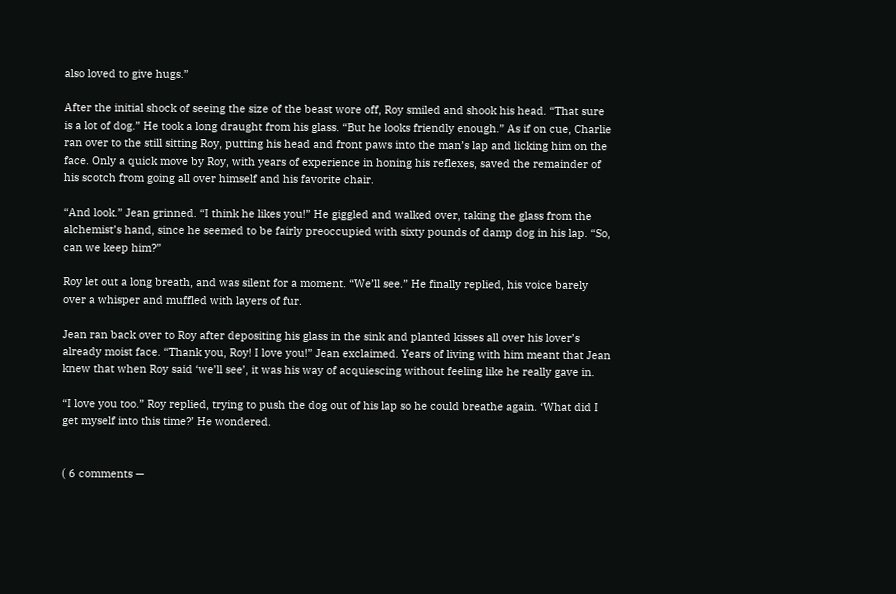also loved to give hugs.”

After the initial shock of seeing the size of the beast wore off, Roy smiled and shook his head. “That sure is a lot of dog.” He took a long draught from his glass. “But he looks friendly enough.” As if on cue, Charlie ran over to the still sitting Roy, putting his head and front paws into the man’s lap and licking him on the face. Only a quick move by Roy, with years of experience in honing his reflexes, saved the remainder of his scotch from going all over himself and his favorite chair.

“And look.” Jean grinned. “I think he likes you!” He giggled and walked over, taking the glass from the alchemist’s hand, since he seemed to be fairly preoccupied with sixty pounds of damp dog in his lap. “So, can we keep him?”

Roy let out a long breath, and was silent for a moment. “We’ll see.” He finally replied, his voice barely over a whisper and muffled with layers of fur.

Jean ran back over to Roy after depositing his glass in the sink and planted kisses all over his lover’s already moist face. “Thank you, Roy! I love you!” Jean exclaimed. Years of living with him meant that Jean knew that when Roy said ‘we’ll see’, it was his way of acquiescing without feeling like he really gave in.

“I love you too.” Roy replied, trying to push the dog out of his lap so he could breathe again. ‘What did I get myself into this time?’ He wondered.


( 6 comments —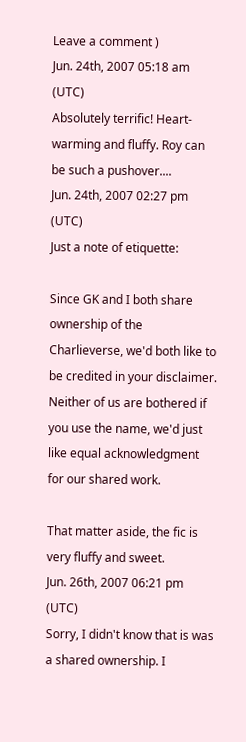Leave a comment )
Jun. 24th, 2007 05:18 am (UTC)
Absolutely terrific! Heart-warming and fluffy. Roy can be such a pushover....
Jun. 24th, 2007 02:27 pm (UTC)
Just a note of etiquette:

Since GK and I both share ownership of the Charlieverse, we'd both like to be credited in your disclaimer. Neither of us are bothered if you use the name, we'd just like equal acknowledgment for our shared work.

That matter aside, the fic is very fluffy and sweet.
Jun. 26th, 2007 06:21 pm (UTC)
Sorry, I didn't know that is was a shared ownership. I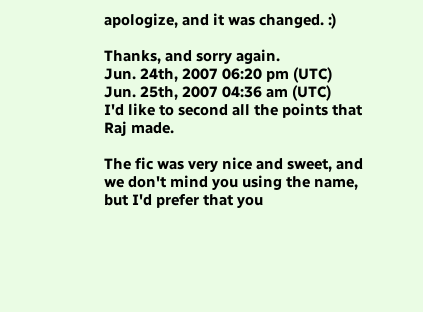apologize, and it was changed. :)

Thanks, and sorry again.
Jun. 24th, 2007 06:20 pm (UTC)
Jun. 25th, 2007 04:36 am (UTC)
I'd like to second all the points that Raj made.

The fic was very nice and sweet, and we don't mind you using the name, but I'd prefer that you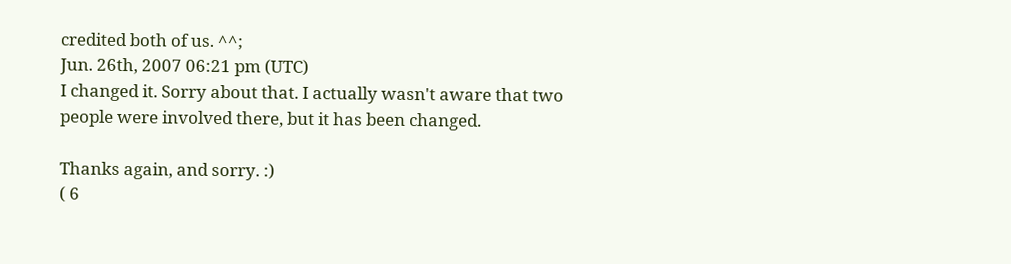credited both of us. ^^;
Jun. 26th, 2007 06:21 pm (UTC)
I changed it. Sorry about that. I actually wasn't aware that two people were involved there, but it has been changed.

Thanks again, and sorry. :)
( 6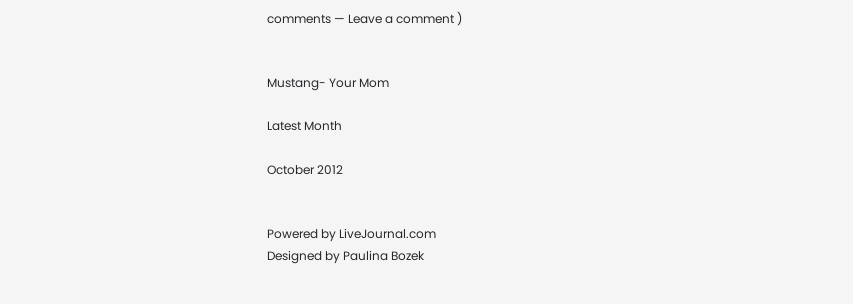comments — Leave a comment )


Mustang- Your Mom

Latest Month

October 2012


Powered by LiveJournal.com
Designed by Paulina Bozek